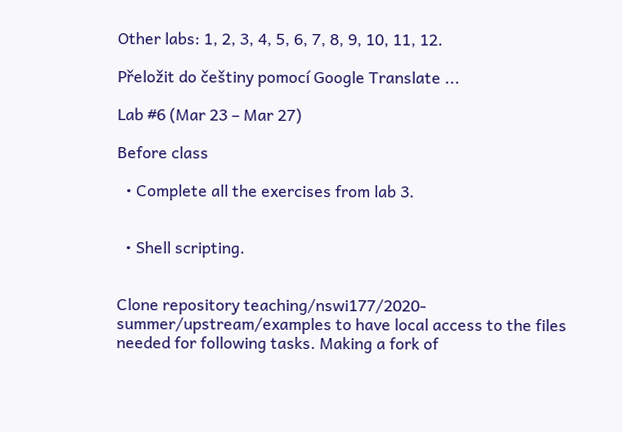Other labs: 1, 2, 3, 4, 5, 6, 7, 8, 9, 10, 11, 12.

Přeložit do češtiny pomocí Google Translate ...

Lab #6 (Mar 23 – Mar 27)

Before class

  • Complete all the exercises from lab 3.


  • Shell scripting.


Clone repository teaching/nswi177/2020-summer/upstream/examples to have local access to the files needed for following tasks. Making a fork of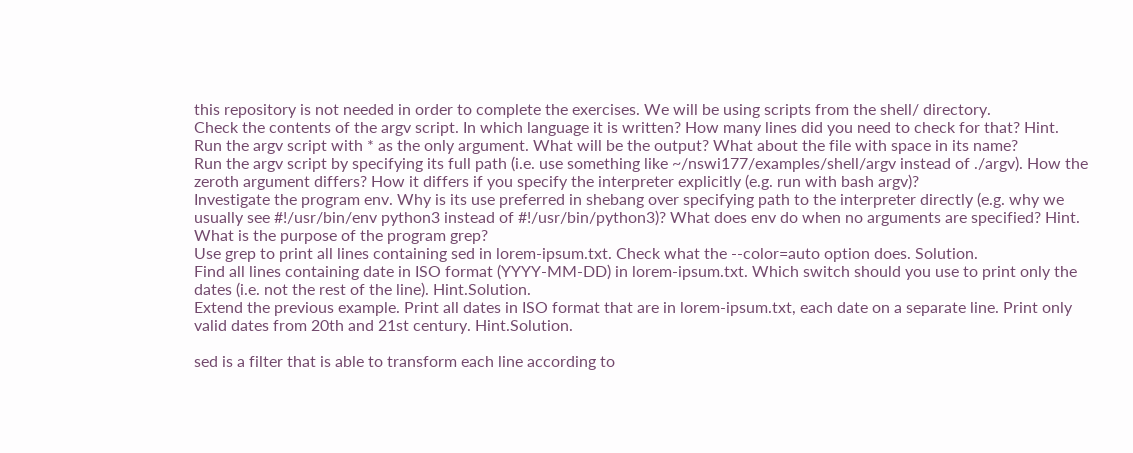this repository is not needed in order to complete the exercises. We will be using scripts from the shell/ directory.
Check the contents of the argv script. In which language it is written? How many lines did you need to check for that? Hint.
Run the argv script with * as the only argument. What will be the output? What about the file with space in its name?
Run the argv script by specifying its full path (i.e. use something like ~/nswi177/examples/shell/argv instead of ./argv). How the zeroth argument differs? How it differs if you specify the interpreter explicitly (e.g. run with bash argv)?
Investigate the program env. Why is its use preferred in shebang over specifying path to the interpreter directly (e.g. why we usually see #!/usr/bin/env python3 instead of #!/usr/bin/python3)? What does env do when no arguments are specified? Hint.
What is the purpose of the program grep?
Use grep to print all lines containing sed in lorem-ipsum.txt. Check what the --color=auto option does. Solution.
Find all lines containing date in ISO format (YYYY-MM-DD) in lorem-ipsum.txt. Which switch should you use to print only the dates (i.e. not the rest of the line). Hint.Solution.
Extend the previous example. Print all dates in ISO format that are in lorem-ipsum.txt, each date on a separate line. Print only valid dates from 20th and 21st century. Hint.Solution.

sed is a filter that is able to transform each line according to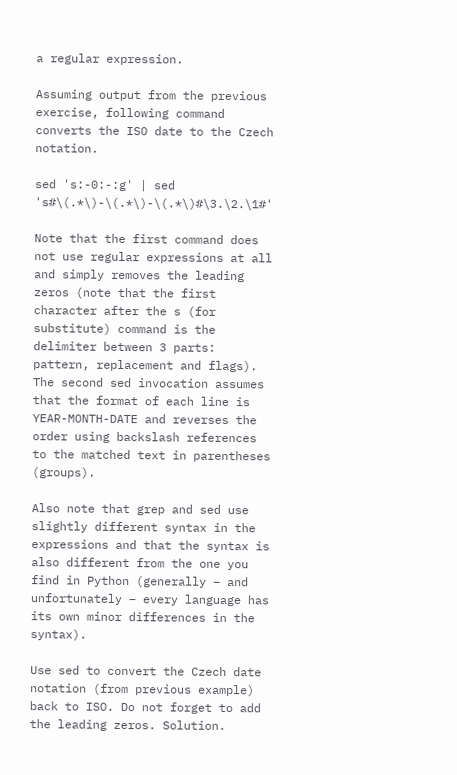a regular expression.

Assuming output from the previous exercise, following command converts the ISO date to the Czech notation.

sed 's:-0:-:g' | sed 's#\(.*\)-\(.*\)-\(.*\)#\3.\2.\1#'

Note that the first command does not use regular expressions at all and simply removes the leading zeros (note that the first character after the s (for substitute) command is the delimiter between 3 parts: pattern, replacement and flags). The second sed invocation assumes that the format of each line is YEAR-MONTH-DATE and reverses the order using backslash references to the matched text in parentheses (groups).

Also note that grep and sed use slightly different syntax in the expressions and that the syntax is also different from the one you find in Python (generally – and unfortunately – every language has its own minor differences in the syntax).

Use sed to convert the Czech date notation (from previous example) back to ISO. Do not forget to add the leading zeros. Solution.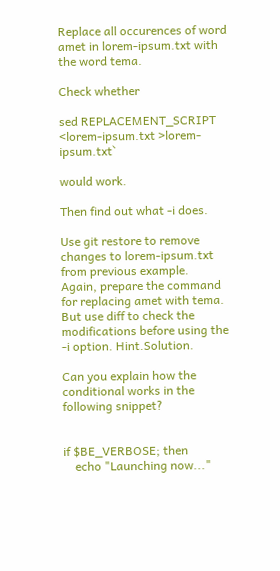Replace all occurences of word amet in lorem-ipsum.txt with the word tema.

Check whether

sed REPLACEMENT_SCRIPT <lorem-ipsum.txt >lorem-ipsum.txt`

would work.

Then find out what -i does.

Use git restore to remove changes to lorem-ipsum.txt from previous example.
Again, prepare the command for replacing amet with tema. But use diff to check the modifications before using the -i option. Hint.Solution.

Can you explain how the conditional works in the following snippet?


if $BE_VERBOSE; then
    echo "Launching now..."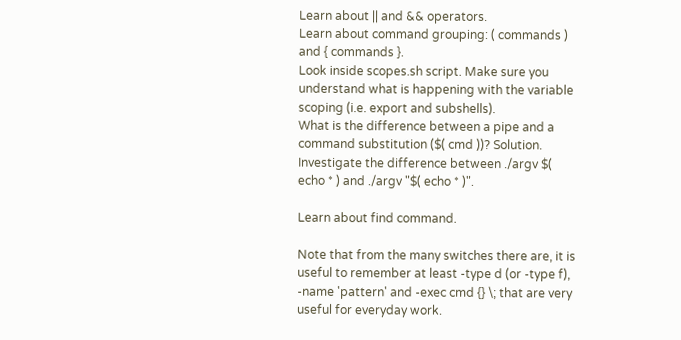Learn about || and && operators.
Learn about command grouping: ( commands ) and { commands }.
Look inside scopes.sh script. Make sure you understand what is happening with the variable scoping (i.e. export and subshells).
What is the difference between a pipe and a command substitution ($( cmd ))? Solution.
Investigate the difference between ./argv $( echo * ) and ./argv "$( echo * )".

Learn about find command.

Note that from the many switches there are, it is useful to remember at least -type d (or -type f), -name 'pattern' and -exec cmd {} \; that are very useful for everyday work.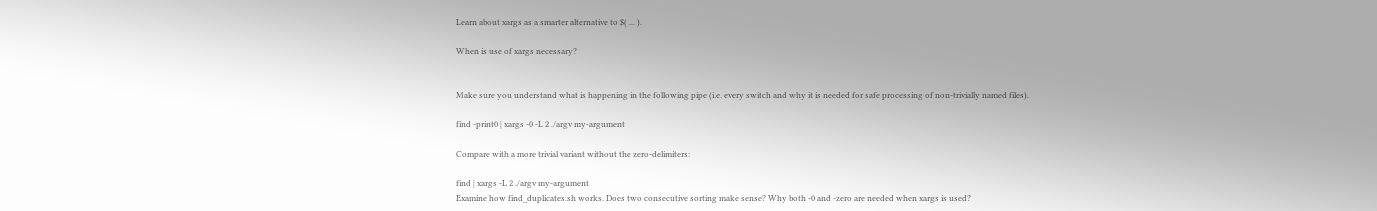Learn about xargs as a smarter alternative to $( ... ).

When is use of xargs necessary?


Make sure you understand what is happening in the following pipe (i.e. every switch and why it is needed for safe processing of non-trivially named files).

find -print0 | xargs -0 -L 2 ./argv my-argument

Compare with a more trivial variant without the zero-delimiters:

find | xargs -L 2 ./argv my-argument
Examine how find_duplicates.sh works. Does two consecutive sorting make sense? Why both -0 and -zero are needed when xargs is used?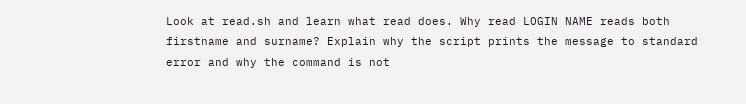Look at read.sh and learn what read does. Why read LOGIN NAME reads both firstname and surname? Explain why the script prints the message to standard error and why the command is not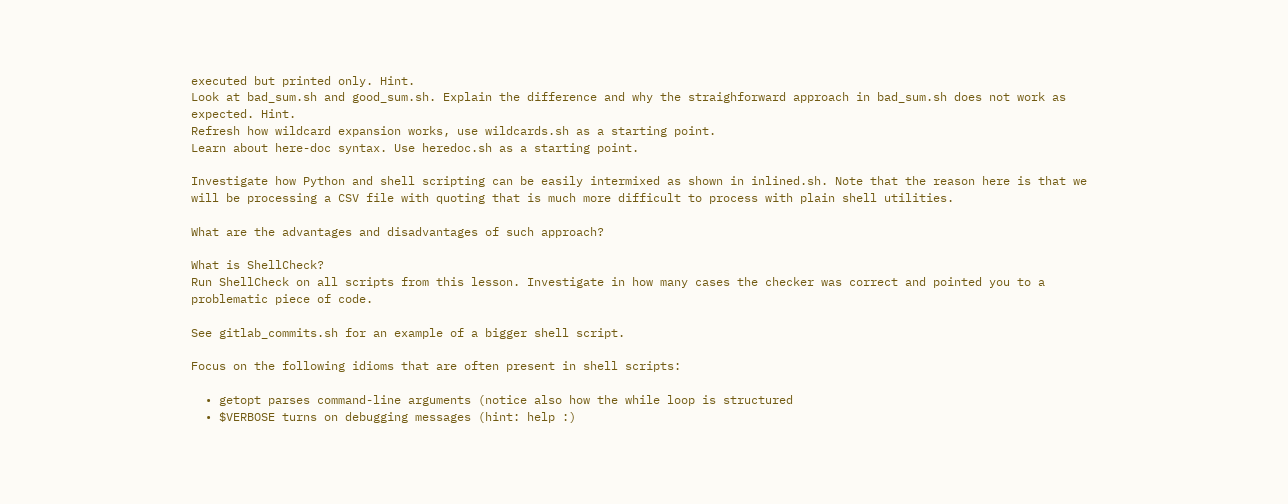executed but printed only. Hint.
Look at bad_sum.sh and good_sum.sh. Explain the difference and why the straighforward approach in bad_sum.sh does not work as expected. Hint.
Refresh how wildcard expansion works, use wildcards.sh as a starting point.
Learn about here-doc syntax. Use heredoc.sh as a starting point.

Investigate how Python and shell scripting can be easily intermixed as shown in inlined.sh. Note that the reason here is that we will be processing a CSV file with quoting that is much more difficult to process with plain shell utilities.

What are the advantages and disadvantages of such approach?

What is ShellCheck?
Run ShellCheck on all scripts from this lesson. Investigate in how many cases the checker was correct and pointed you to a problematic piece of code.

See gitlab_commits.sh for an example of a bigger shell script.

Focus on the following idioms that are often present in shell scripts:

  • getopt parses command-line arguments (notice also how the while loop is structured
  • $VERBOSE turns on debugging messages (hint: help :)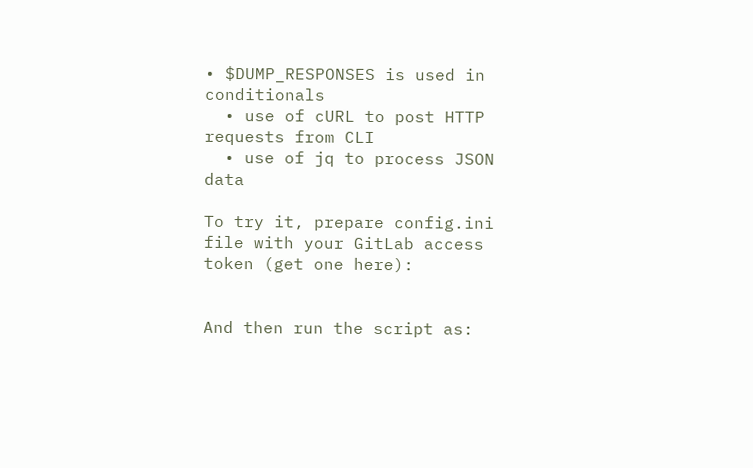• $DUMP_RESPONSES is used in conditionals
  • use of cURL to post HTTP requests from CLI
  • use of jq to process JSON data

To try it, prepare config.ini file with your GitLab access token (get one here):


And then run the script as: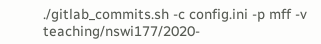./gitlab_commits.sh -c config.ini -p mff -v teaching/nswi177/2020-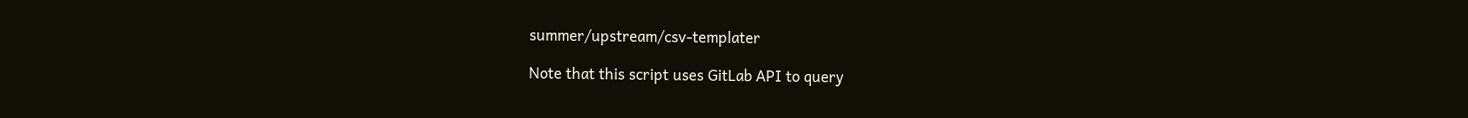summer/upstream/csv-templater

Note that this script uses GitLab API to query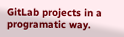GitLab projects in a programatic way.